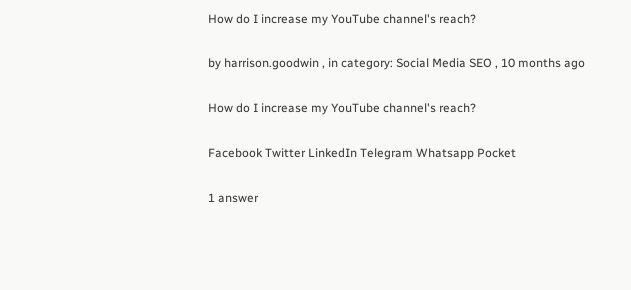How do I increase my YouTube channel's reach?

by harrison.goodwin , in category: Social Media SEO , 10 months ago

How do I increase my YouTube channel's reach?

Facebook Twitter LinkedIn Telegram Whatsapp Pocket

1 answer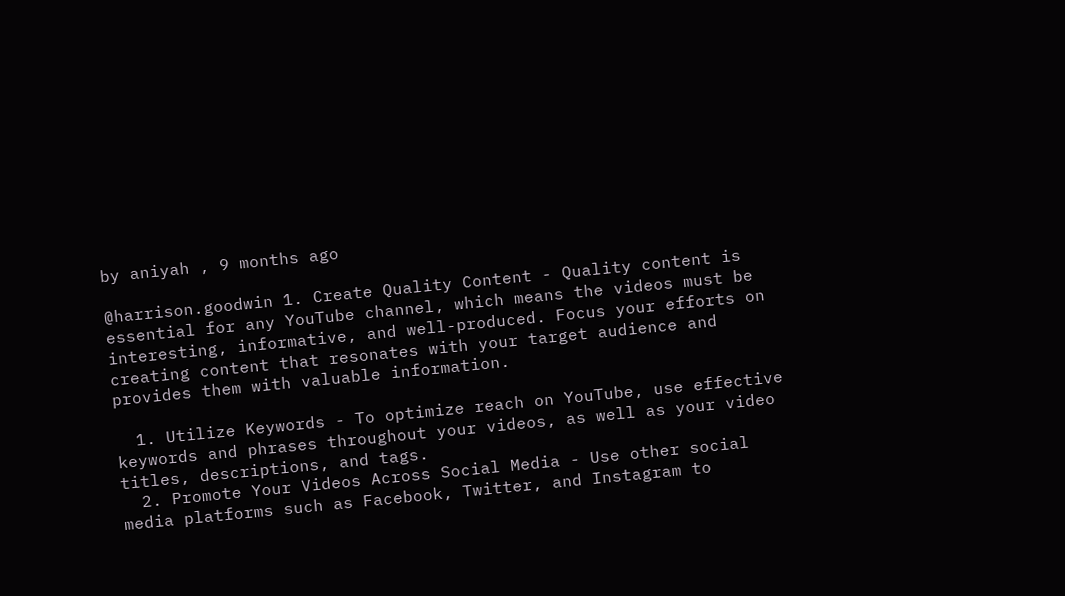by aniyah , 9 months ago

@harrison.goodwin 1. Create Quality Content - Quality content is essential for any YouTube channel, which means the videos must be interesting, informative, and well-produced. Focus your efforts on creating content that resonates with your target audience and provides them with valuable information.

  1. Utilize Keywords - To optimize reach on YouTube, use effective keywords and phrases throughout your videos, as well as your video titles, descriptions, and tags.
  2. Promote Your Videos Across Social Media - Use other social media platforms such as Facebook, Twitter, and Instagram to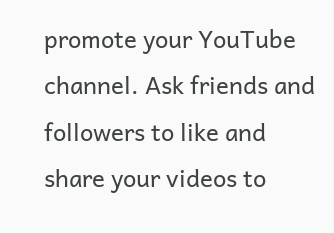promote your YouTube channel. Ask friends and followers to like and share your videos to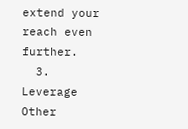extend your reach even further.
  3. Leverage Other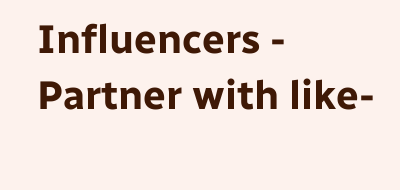Influencers - Partner with like-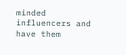minded influencers and have them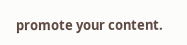promote your content.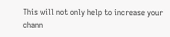This will not only help to increase your chann